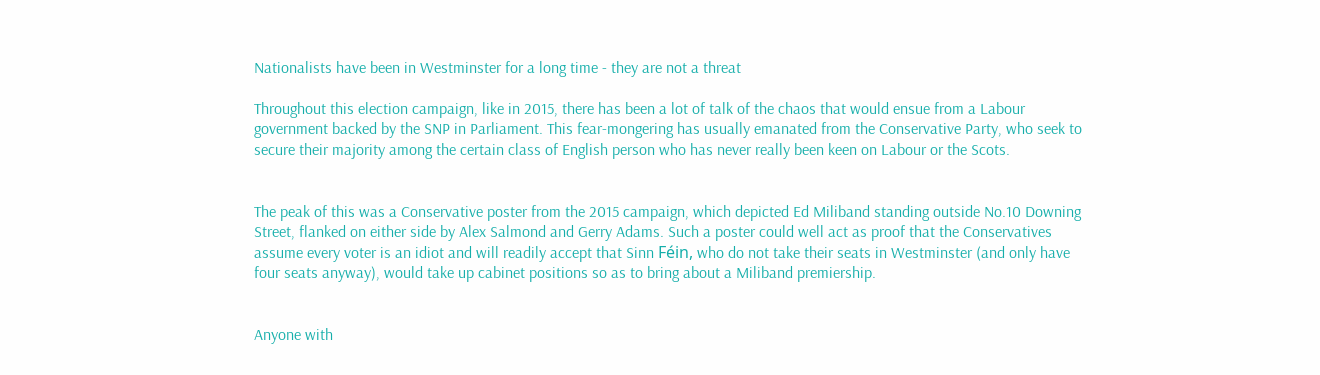Nationalists have been in Westminster for a long time - they are not a threat

Throughout this election campaign, like in 2015, there has been a lot of talk of the chaos that would ensue from a Labour government backed by the SNP in Parliament. This fear-mongering has usually emanated from the Conservative Party, who seek to secure their majority among the certain class of English person who has never really been keen on Labour or the Scots.


The peak of this was a Conservative poster from the 2015 campaign, which depicted Ed Miliband standing outside No.10 Downing Street, flanked on either side by Alex Salmond and Gerry Adams. Such a poster could well act as proof that the Conservatives assume every voter is an idiot and will readily accept that Sinn Féin, who do not take their seats in Westminster (and only have four seats anyway), would take up cabinet positions so as to bring about a Miliband premiership.


Anyone with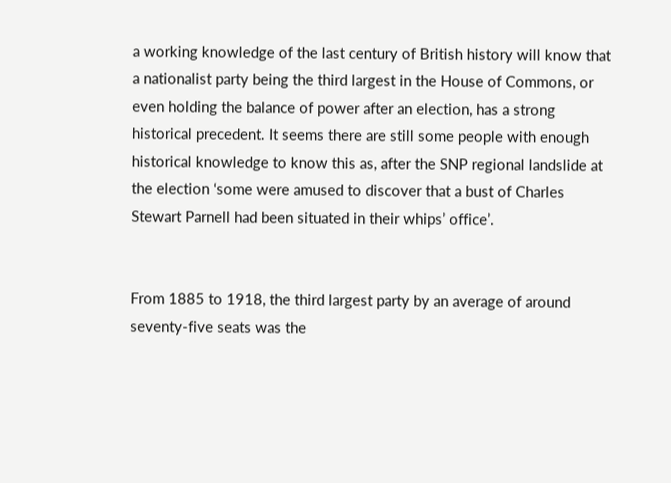a working knowledge of the last century of British history will know that a nationalist party being the third largest in the House of Commons, or even holding the balance of power after an election, has a strong historical precedent. It seems there are still some people with enough historical knowledge to know this as, after the SNP regional landslide at the election ‘some were amused to discover that a bust of Charles Stewart Parnell had been situated in their whips’ office’.


From 1885 to 1918, the third largest party by an average of around seventy-five seats was the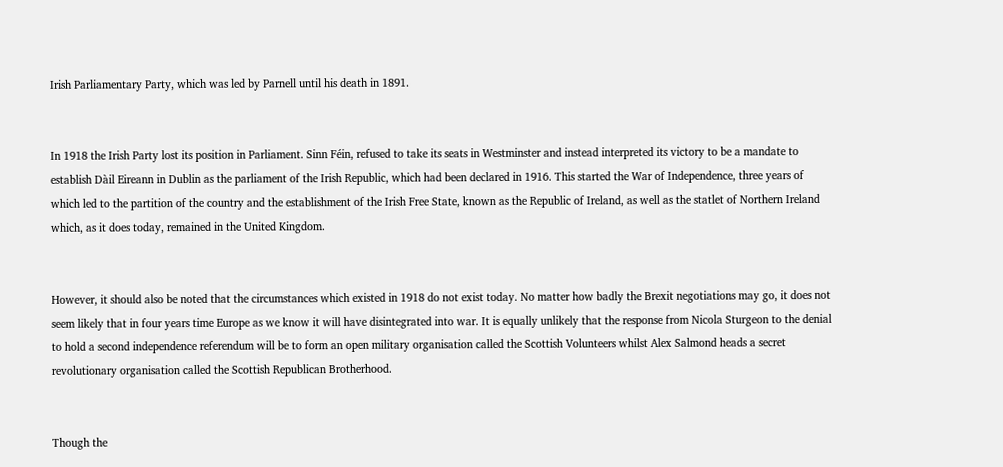Irish Parliamentary Party, which was led by Parnell until his death in 1891.


In 1918 the Irish Party lost its position in Parliament. Sinn Féin, refused to take its seats in Westminster and instead interpreted its victory to be a mandate to establish Dàil Eireann in Dublin as the parliament of the Irish Republic, which had been declared in 1916. This started the War of Independence, three years of which led to the partition of the country and the establishment of the Irish Free State, known as the Republic of Ireland, as well as the statlet of Northern Ireland which, as it does today, remained in the United Kingdom.


However, it should also be noted that the circumstances which existed in 1918 do not exist today. No matter how badly the Brexit negotiations may go, it does not seem likely that in four years time Europe as we know it will have disintegrated into war. It is equally unlikely that the response from Nicola Sturgeon to the denial to hold a second independence referendum will be to form an open military organisation called the Scottish Volunteers whilst Alex Salmond heads a secret revolutionary organisation called the Scottish Republican Brotherhood.


Though the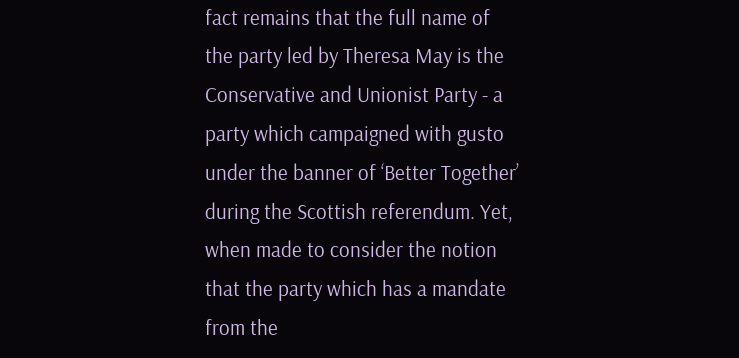fact remains that the full name of the party led by Theresa May is the Conservative and Unionist Party - a party which campaigned with gusto under the banner of ‘Better Together’ during the Scottish referendum. Yet, when made to consider the notion that the party which has a mandate from the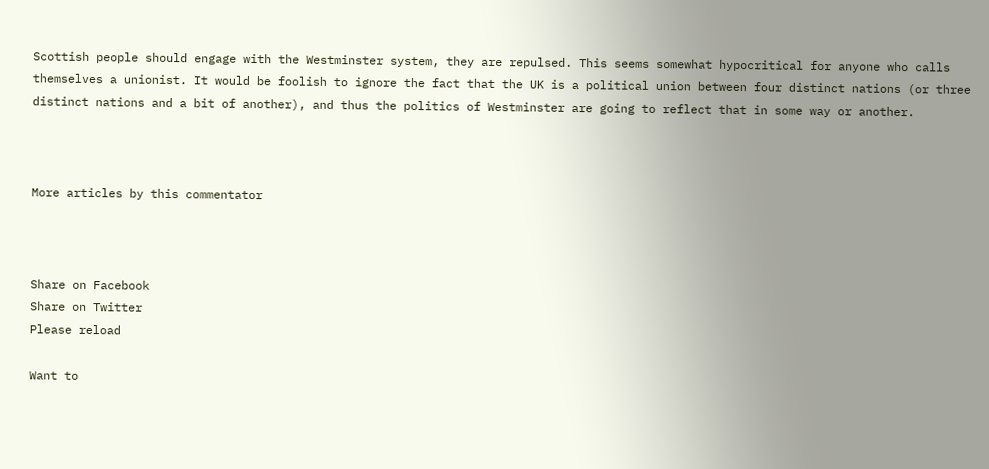Scottish people should engage with the Westminster system, they are repulsed. This seems somewhat hypocritical for anyone who calls themselves a unionist. It would be foolish to ignore the fact that the UK is a political union between four distinct nations (or three distinct nations and a bit of another), and thus the politics of Westminster are going to reflect that in some way or another.



More articles by this commentator



Share on Facebook
Share on Twitter
Please reload

Want to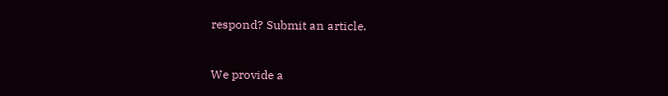respond? Submit an article.


We provide a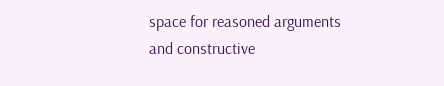space for reasoned arguments and constructive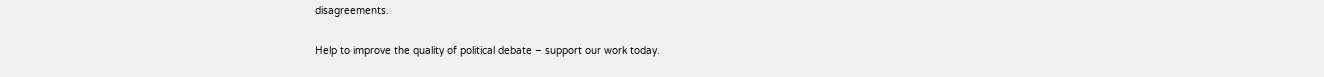disagreements.

Help to improve the quality of political debate – support our work today.